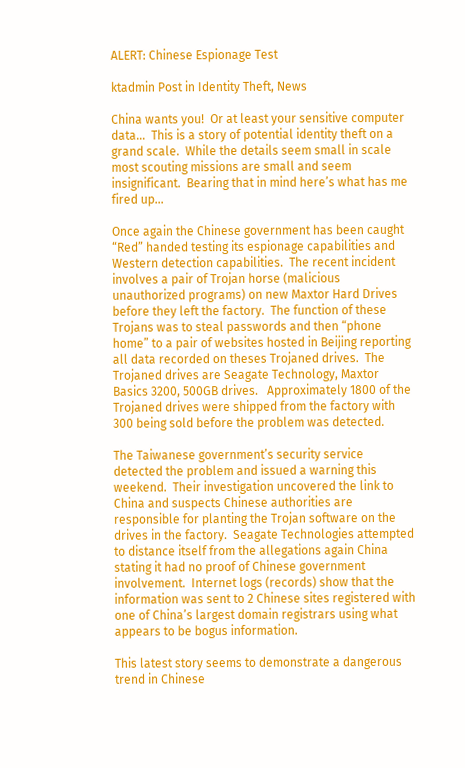ALERT: Chinese Espionage Test

ktadmin Post in Identity Theft, News

China wants you!  Or at least your sensitive computer data…  This is a story of potential identity theft on a grand scale.  While the details seem small in scale most scouting missions are small and seem insignificant.  Bearing that in mind here’s what has me fired up…

Once again the Chinese government has been caught “Red” handed testing its espionage capabilities and Western detection capabilities.  The recent incident involves a pair of Trojan horse (malicious unauthorized programs) on new Maxtor Hard Drives before they left the factory.  The function of these Trojans was to steal passwords and then “phone home” to a pair of websites hosted in Beijing reporting all data recorded on theses Trojaned drives.  The Trojaned drives are Seagate Technology, Maxtor Basics 3200, 500GB drives.   Approximately 1800 of the Trojaned drives were shipped from the factory with 300 being sold before the problem was detected.

The Taiwanese government’s security service detected the problem and issued a warning this weekend.  Their investigation uncovered the link to China and suspects Chinese authorities are responsible for planting the Trojan software on the drives in the factory.  Seagate Technologies attempted to distance itself from the allegations again China stating it had no proof of Chinese government involvement.  Internet logs (records) show that the information was sent to 2 Chinese sites registered with one of China’s largest domain registrars using what appears to be bogus information.

This latest story seems to demonstrate a dangerous trend in Chinese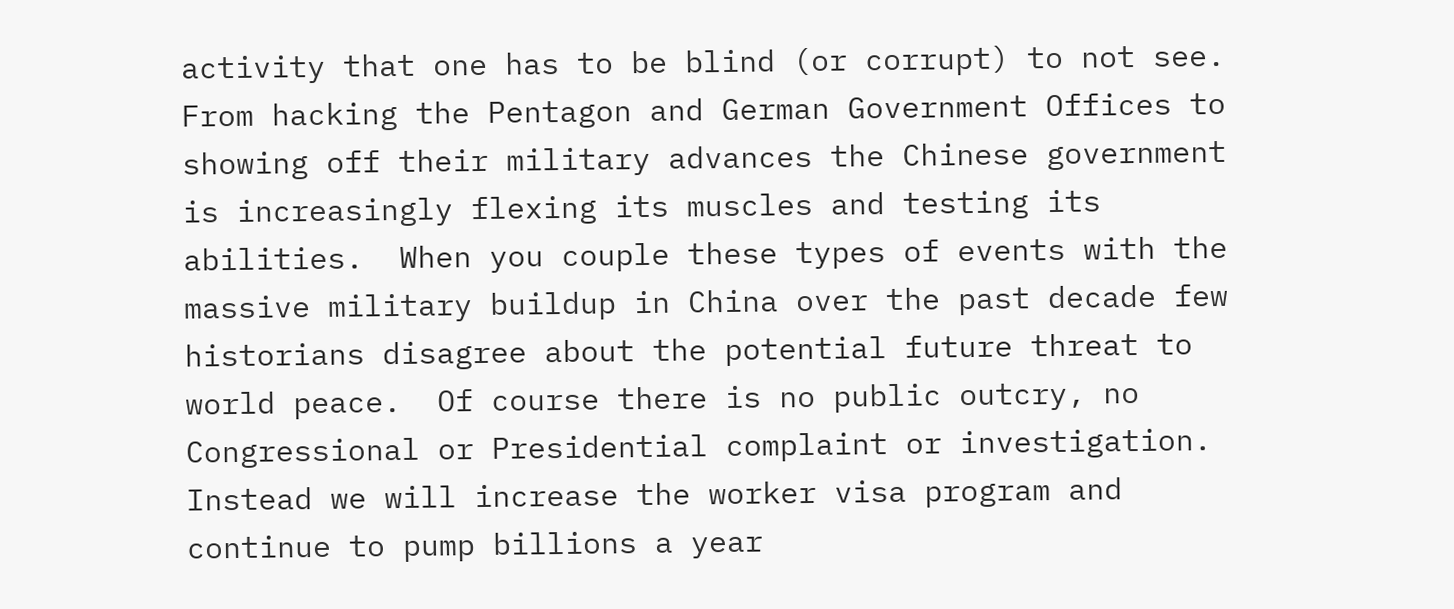activity that one has to be blind (or corrupt) to not see.  From hacking the Pentagon and German Government Offices to showing off their military advances the Chinese government is increasingly flexing its muscles and testing its abilities.  When you couple these types of events with the massive military buildup in China over the past decade few historians disagree about the potential future threat to world peace.  Of course there is no public outcry, no Congressional or Presidential complaint or investigation.  Instead we will increase the worker visa program and continue to pump billions a year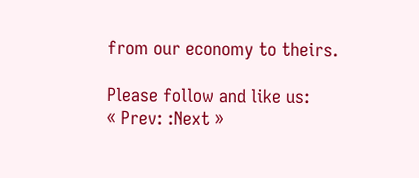from our economy to theirs.

Please follow and like us:
« Prev: :Next »